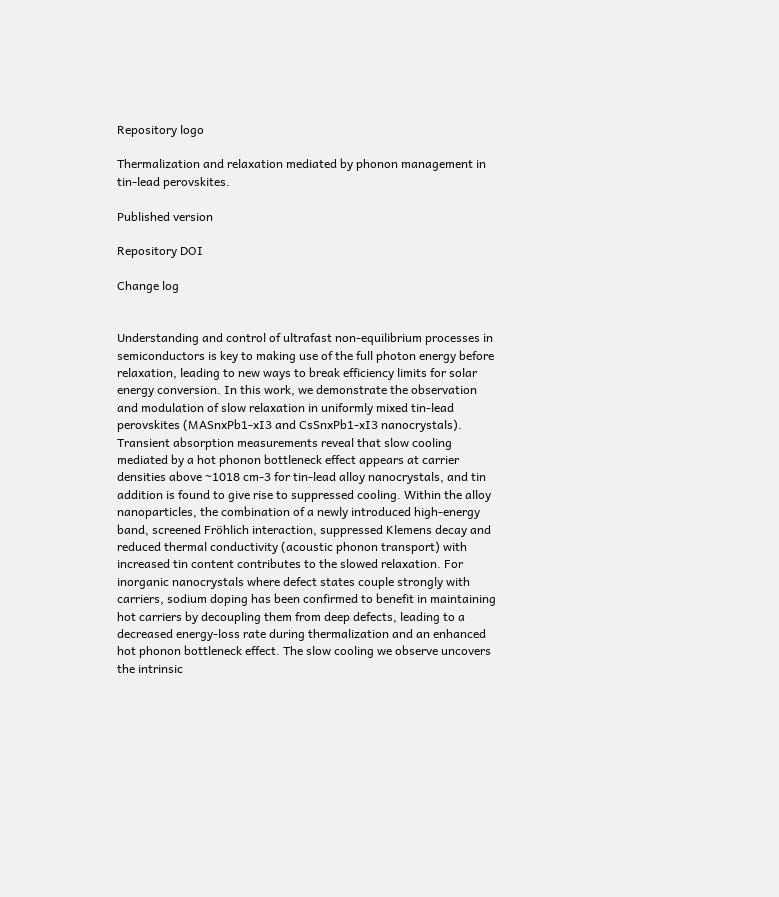Repository logo

Thermalization and relaxation mediated by phonon management in tin-lead perovskites.

Published version

Repository DOI

Change log


Understanding and control of ultrafast non-equilibrium processes in semiconductors is key to making use of the full photon energy before relaxation, leading to new ways to break efficiency limits for solar energy conversion. In this work, we demonstrate the observation and modulation of slow relaxation in uniformly mixed tin-lead perovskites (MASnxPb1-xI3 and CsSnxPb1-xI3 nanocrystals). Transient absorption measurements reveal that slow cooling mediated by a hot phonon bottleneck effect appears at carrier densities above ~1018 cm-3 for tin-lead alloy nanocrystals, and tin addition is found to give rise to suppressed cooling. Within the alloy nanoparticles, the combination of a newly introduced high-energy band, screened Fröhlich interaction, suppressed Klemens decay and reduced thermal conductivity (acoustic phonon transport) with increased tin content contributes to the slowed relaxation. For inorganic nanocrystals where defect states couple strongly with carriers, sodium doping has been confirmed to benefit in maintaining hot carriers by decoupling them from deep defects, leading to a decreased energy-loss rate during thermalization and an enhanced hot phonon bottleneck effect. The slow cooling we observe uncovers the intrinsic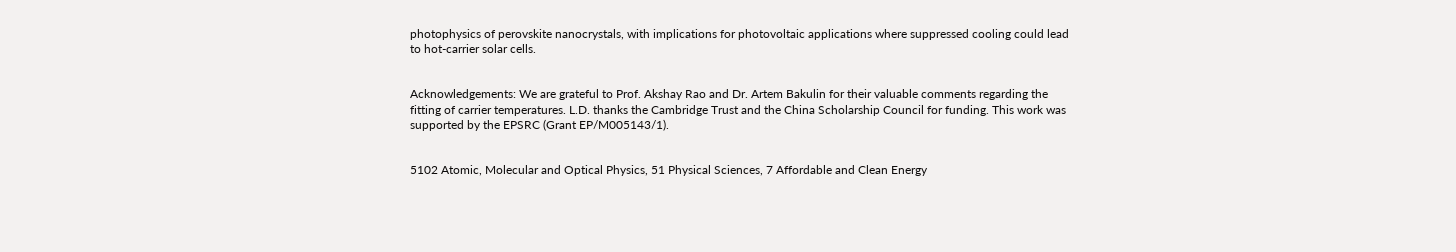photophysics of perovskite nanocrystals, with implications for photovoltaic applications where suppressed cooling could lead to hot-carrier solar cells.


Acknowledgements: We are grateful to Prof. Akshay Rao and Dr. Artem Bakulin for their valuable comments regarding the fitting of carrier temperatures. L.D. thanks the Cambridge Trust and the China Scholarship Council for funding. This work was supported by the EPSRC (Grant EP/M005143/1).


5102 Atomic, Molecular and Optical Physics, 51 Physical Sciences, 7 Affordable and Clean Energy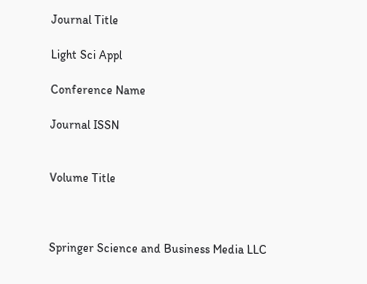Journal Title

Light Sci Appl

Conference Name

Journal ISSN


Volume Title



Springer Science and Business Media LLC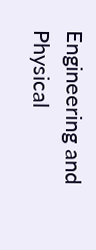Engineering and Physical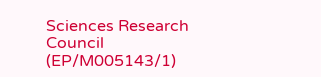Sciences Research Council (EP/M005143/1)